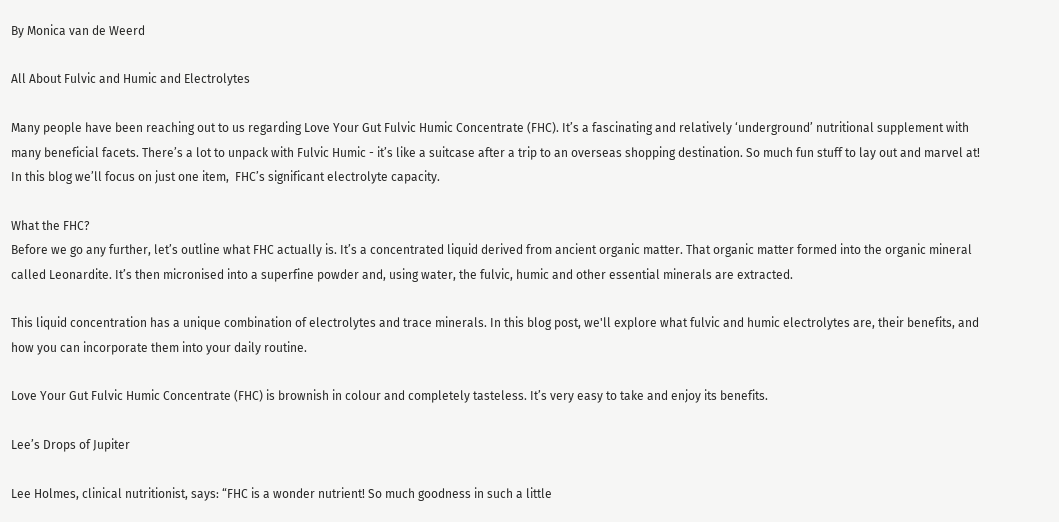By Monica van de Weerd

All About Fulvic and Humic and Electrolytes

Many people have been reaching out to us regarding Love Your Gut Fulvic Humic Concentrate (FHC). It’s a fascinating and relatively ‘underground’ nutritional supplement with many beneficial facets. There’s a lot to unpack with Fulvic Humic - it’s like a suitcase after a trip to an overseas shopping destination. So much fun stuff to lay out and marvel at! In this blog we’ll focus on just one item,  FHC’s significant electrolyte capacity.

What the FHC?
Before we go any further, let’s outline what FHC actually is. It’s a concentrated liquid derived from ancient organic matter. That organic matter formed into the organic mineral called Leonardite. It’s then micronised into a superfine powder and, using water, the fulvic, humic and other essential minerals are extracted.

This liquid concentration has a unique combination of electrolytes and trace minerals. In this blog post, we'll explore what fulvic and humic electrolytes are, their benefits, and how you can incorporate them into your daily routine.

Love Your Gut Fulvic Humic Concentrate (FHC) is brownish in colour and completely tasteless. It’s very easy to take and enjoy its benefits.

Lee’s Drops of Jupiter

Lee Holmes, clinical nutritionist, says: “FHC is a wonder nutrient! So much goodness in such a little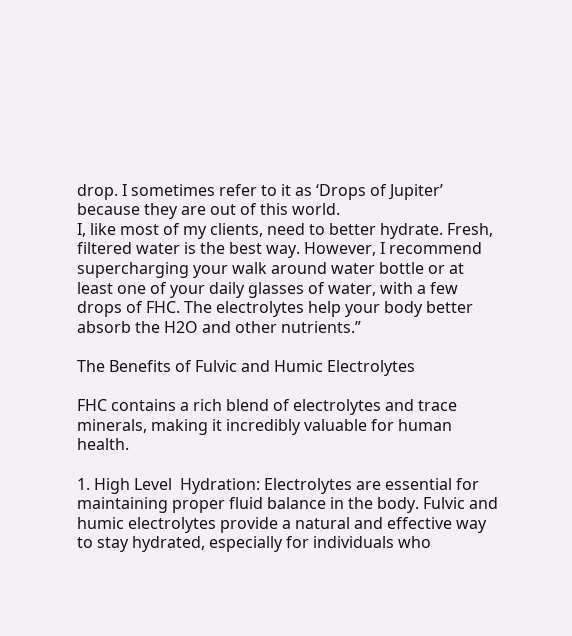drop. I sometimes refer to it as ‘Drops of Jupiter’ because they are out of this world.
I, like most of my clients, need to better hydrate. Fresh, filtered water is the best way. However, I recommend supercharging your walk around water bottle or at least one of your daily glasses of water, with a few drops of FHC. The electrolytes help your body better absorb the H2O and other nutrients.”

The Benefits of Fulvic and Humic Electrolytes

FHC contains a rich blend of electrolytes and trace minerals, making it incredibly valuable for human health.

1. High Level  Hydration: Electrolytes are essential for maintaining proper fluid balance in the body. Fulvic and humic electrolytes provide a natural and effective way to stay hydrated, especially for individuals who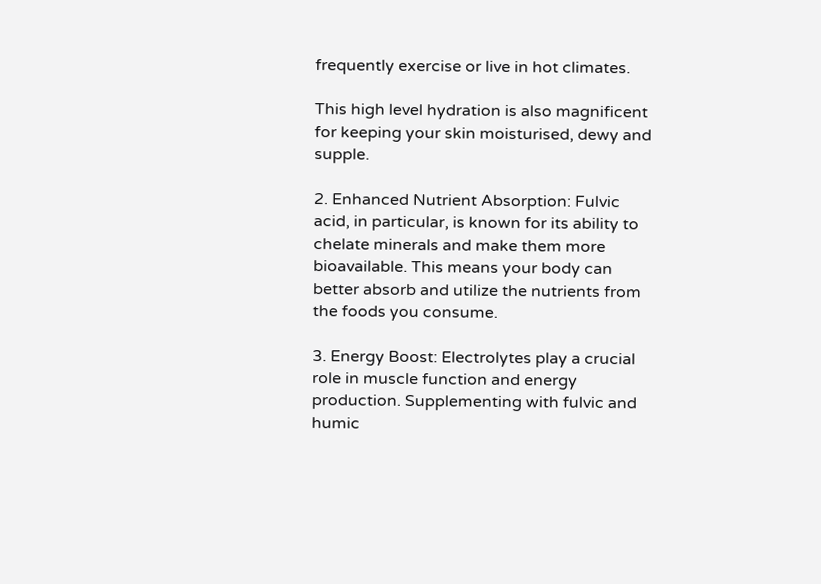frequently exercise or live in hot climates.

This high level hydration is also magnificent for keeping your skin moisturised, dewy and supple.

2. Enhanced Nutrient Absorption: Fulvic acid, in particular, is known for its ability to chelate minerals and make them more bioavailable. This means your body can better absorb and utilize the nutrients from the foods you consume.

3. Energy Boost: Electrolytes play a crucial role in muscle function and energy production. Supplementing with fulvic and humic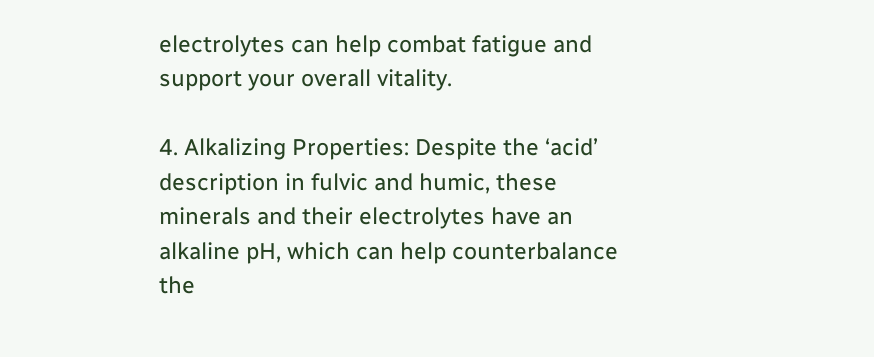electrolytes can help combat fatigue and support your overall vitality.

4. Alkalizing Properties: Despite the ‘acid’ description in fulvic and humic, these minerals and their electrolytes have an alkaline pH, which can help counterbalance the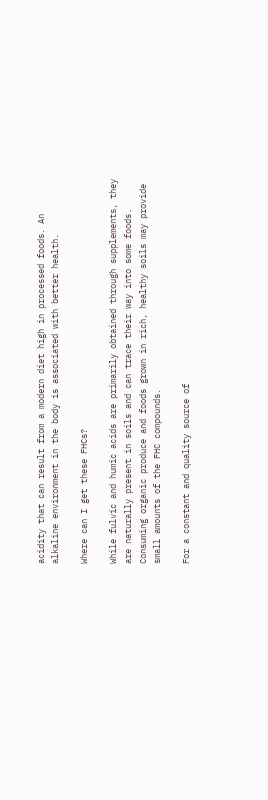acidity that can result from a modern diet high in processed foods. An alkaline environment in the body is associated with better health.

Where can I get these FHCs?

While fulvic and humic acids are primarily obtained through supplements, they are naturally present in soils and can trace their way into some foods. Consuming organic produce and foods grown in rich, healthy soils may provide small amounts of the FHC compounds.

For a constant and quality source of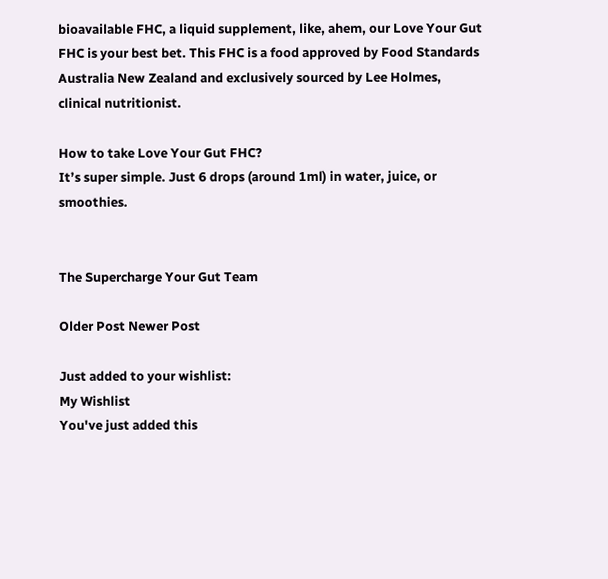bioavailable FHC, a liquid supplement, like, ahem, our Love Your Gut FHC is your best bet. This FHC is a food approved by Food Standards Australia New Zealand and exclusively sourced by Lee Holmes, clinical nutritionist.

How to take Love Your Gut FHC?
It’s super simple. Just 6 drops (around 1ml) in water, juice, or smoothies.


The Supercharge Your Gut Team

Older Post Newer Post

Just added to your wishlist:
My Wishlist
You've just added this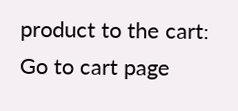product to the cart:
Go to cart page